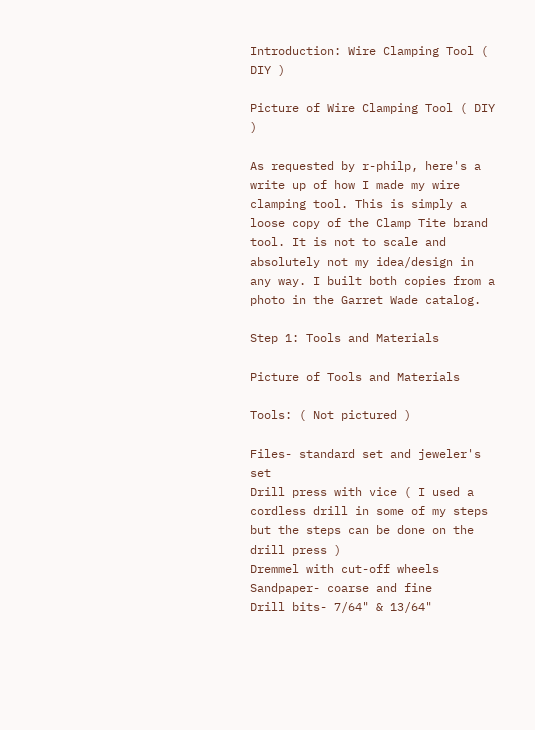Introduction: Wire Clamping Tool ( DIY )

Picture of Wire Clamping Tool ( DIY )

As requested by r-philp, here's a write up of how I made my wire clamping tool. This is simply a loose copy of the Clamp Tite brand tool. It is not to scale and absolutely not my idea/design in any way. I built both copies from a photo in the Garret Wade catalog.

Step 1: Tools and Materials

Picture of Tools and Materials

Tools: ( Not pictured )

Files- standard set and jeweler's set
Drill press with vice ( I used a cordless drill in some of my steps but the steps can be done on the drill press )
Dremmel with cut-off wheels
Sandpaper- coarse and fine
Drill bits- 7/64" & 13/64"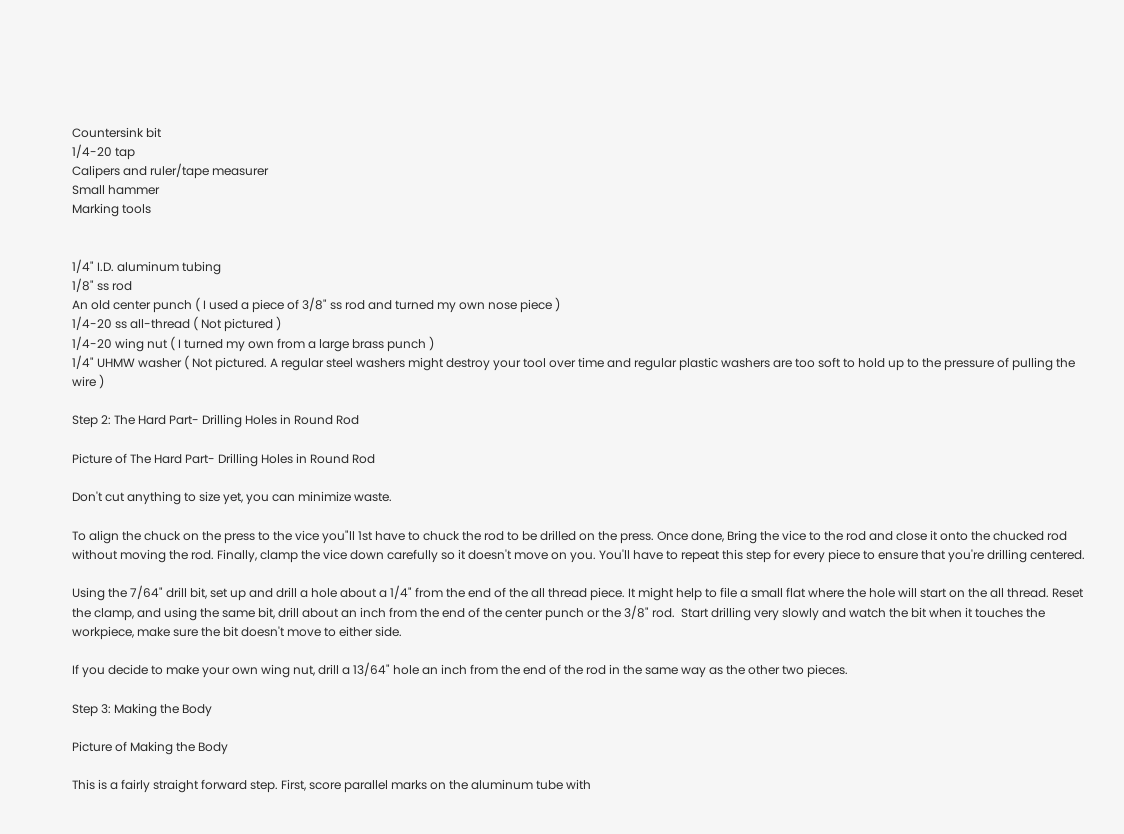Countersink bit
1/4-20 tap
Calipers and ruler/tape measurer
Small hammer
Marking tools


1/4" I.D. aluminum tubing
1/8" ss rod
An old center punch ( I used a piece of 3/8" ss rod and turned my own nose piece )
1/4-20 ss all-thread ( Not pictured )
1/4-20 wing nut ( I turned my own from a large brass punch )
1/4" UHMW washer ( Not pictured. A regular steel washers might destroy your tool over time and regular plastic washers are too soft to hold up to the pressure of pulling the wire )

Step 2: The Hard Part- Drilling Holes in Round Rod

Picture of The Hard Part- Drilling Holes in Round Rod

Don't cut anything to size yet, you can minimize waste.

To align the chuck on the press to the vice you"ll 1st have to chuck the rod to be drilled on the press. Once done, Bring the vice to the rod and close it onto the chucked rod without moving the rod. Finally, clamp the vice down carefully so it doesn't move on you. You'll have to repeat this step for every piece to ensure that you're drilling centered.

Using the 7/64" drill bit, set up and drill a hole about a 1/4" from the end of the all thread piece. It might help to file a small flat where the hole will start on the all thread. Reset the clamp, and using the same bit, drill about an inch from the end of the center punch or the 3/8" rod.  Start drilling very slowly and watch the bit when it touches the workpiece, make sure the bit doesn't move to either side.

If you decide to make your own wing nut, drill a 13/64" hole an inch from the end of the rod in the same way as the other two pieces.

Step 3: Making the Body

Picture of Making the Body

This is a fairly straight forward step. First, score parallel marks on the aluminum tube with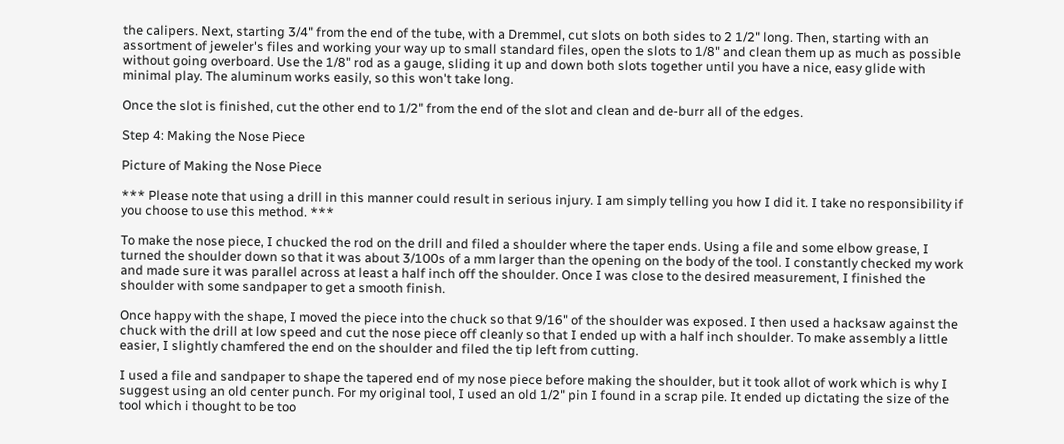the calipers. Next, starting 3/4" from the end of the tube, with a Dremmel, cut slots on both sides to 2 1/2" long. Then, starting with an assortment of jeweler's files and working your way up to small standard files, open the slots to 1/8" and clean them up as much as possible without going overboard. Use the 1/8" rod as a gauge, sliding it up and down both slots together until you have a nice, easy glide with minimal play. The aluminum works easily, so this won't take long.

Once the slot is finished, cut the other end to 1/2" from the end of the slot and clean and de-burr all of the edges.

Step 4: Making the Nose Piece

Picture of Making the Nose Piece

*** Please note that using a drill in this manner could result in serious injury. I am simply telling you how I did it. I take no responsibility if you choose to use this method. ***

To make the nose piece, I chucked the rod on the drill and filed a shoulder where the taper ends. Using a file and some elbow grease, I turned the shoulder down so that it was about 3/100s of a mm larger than the opening on the body of the tool. I constantly checked my work and made sure it was parallel across at least a half inch off the shoulder. Once I was close to the desired measurement, I finished the shoulder with some sandpaper to get a smooth finish.

Once happy with the shape, I moved the piece into the chuck so that 9/16" of the shoulder was exposed. I then used a hacksaw against the chuck with the drill at low speed and cut the nose piece off cleanly so that I ended up with a half inch shoulder. To make assembly a little easier, I slightly chamfered the end on the shoulder and filed the tip left from cutting.

I used a file and sandpaper to shape the tapered end of my nose piece before making the shoulder, but it took allot of work which is why I suggest using an old center punch. For my original tool, I used an old 1/2" pin I found in a scrap pile. It ended up dictating the size of the tool which i thought to be too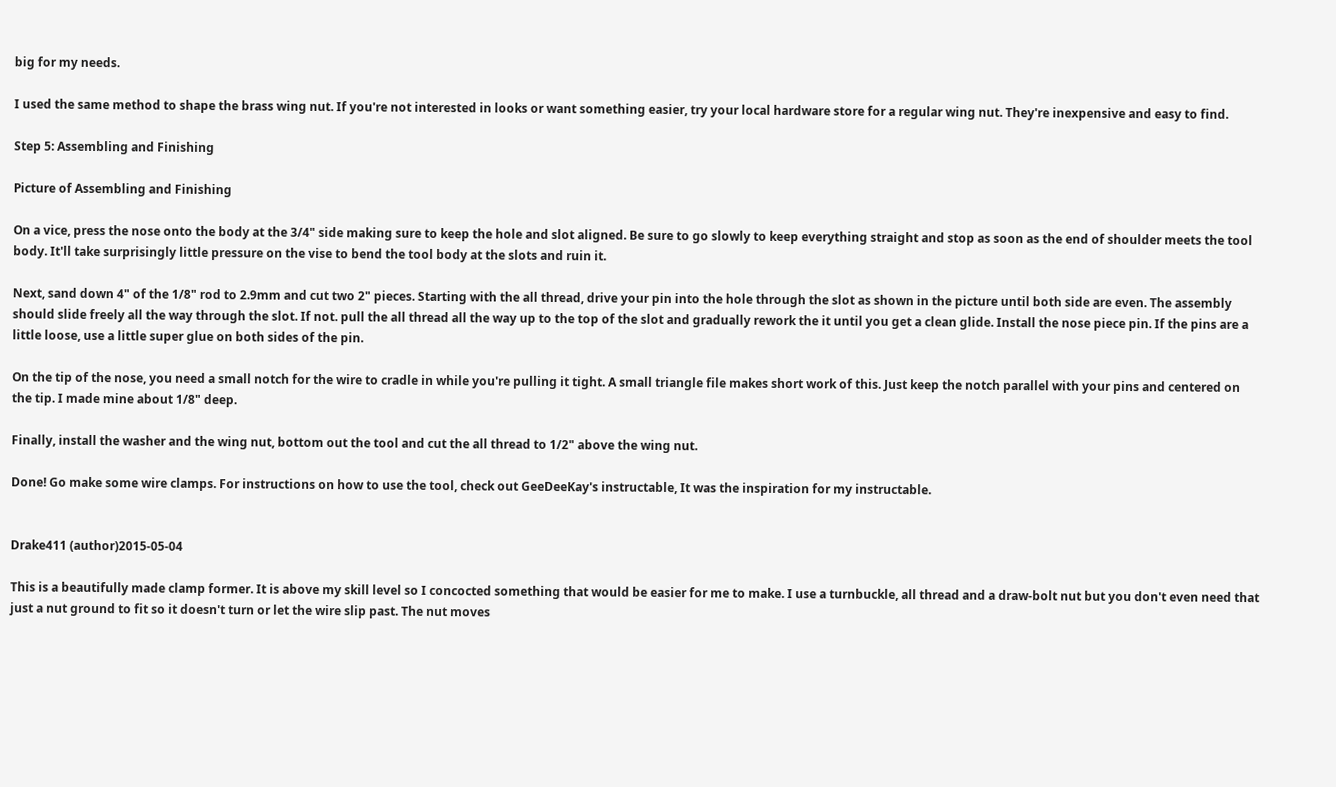big for my needs.

I used the same method to shape the brass wing nut. If you're not interested in looks or want something easier, try your local hardware store for a regular wing nut. They're inexpensive and easy to find.

Step 5: Assembling and Finishing

Picture of Assembling and Finishing

On a vice, press the nose onto the body at the 3/4" side making sure to keep the hole and slot aligned. Be sure to go slowly to keep everything straight and stop as soon as the end of shoulder meets the tool body. It'll take surprisingly little pressure on the vise to bend the tool body at the slots and ruin it.

Next, sand down 4" of the 1/8" rod to 2.9mm and cut two 2" pieces. Starting with the all thread, drive your pin into the hole through the slot as shown in the picture until both side are even. The assembly should slide freely all the way through the slot. If not. pull the all thread all the way up to the top of the slot and gradually rework the it until you get a clean glide. Install the nose piece pin. If the pins are a little loose, use a little super glue on both sides of the pin.

On the tip of the nose, you need a small notch for the wire to cradle in while you're pulling it tight. A small triangle file makes short work of this. Just keep the notch parallel with your pins and centered on the tip. I made mine about 1/8" deep.

Finally, install the washer and the wing nut, bottom out the tool and cut the all thread to 1/2" above the wing nut.

Done! Go make some wire clamps. For instructions on how to use the tool, check out GeeDeeKay's instructable, It was the inspiration for my instructable.


Drake411 (author)2015-05-04

This is a beautifully made clamp former. It is above my skill level so I concocted something that would be easier for me to make. I use a turnbuckle, all thread and a draw-bolt nut but you don't even need that just a nut ground to fit so it doesn't turn or let the wire slip past. The nut moves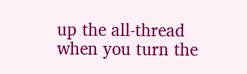up the all-thread when you turn the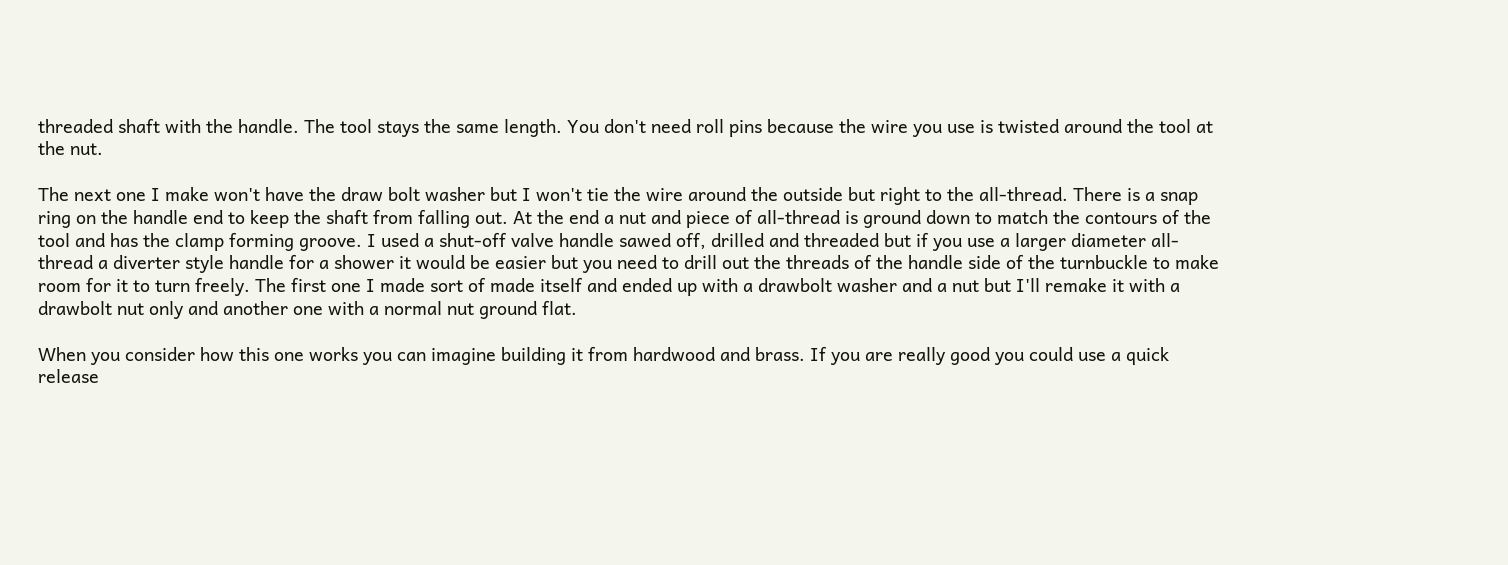threaded shaft with the handle. The tool stays the same length. You don't need roll pins because the wire you use is twisted around the tool at the nut.

The next one I make won't have the draw bolt washer but I won't tie the wire around the outside but right to the all-thread. There is a snap ring on the handle end to keep the shaft from falling out. At the end a nut and piece of all-thread is ground down to match the contours of the tool and has the clamp forming groove. I used a shut-off valve handle sawed off, drilled and threaded but if you use a larger diameter all-thread a diverter style handle for a shower it would be easier but you need to drill out the threads of the handle side of the turnbuckle to make room for it to turn freely. The first one I made sort of made itself and ended up with a drawbolt washer and a nut but I'll remake it with a drawbolt nut only and another one with a normal nut ground flat.

When you consider how this one works you can imagine building it from hardwood and brass. If you are really good you could use a quick release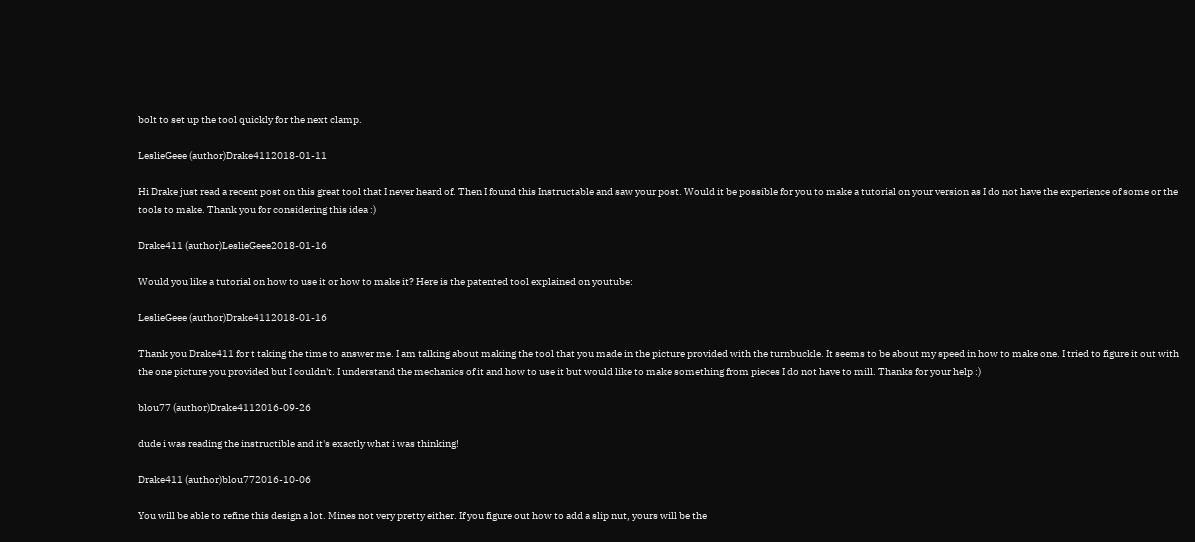bolt to set up the tool quickly for the next clamp.

LeslieGeee (author)Drake4112018-01-11

Hi Drake just read a recent post on this great tool that I never heard of. Then I found this Instructable and saw your post. Would it be possible for you to make a tutorial on your version as I do not have the experience of some or the tools to make. Thank you for considering this idea :)

Drake411 (author)LeslieGeee2018-01-16

Would you like a tutorial on how to use it or how to make it? Here is the patented tool explained on youtube:

LeslieGeee (author)Drake4112018-01-16

Thank you Drake411 for t taking the time to answer me. I am talking about making the tool that you made in the picture provided with the turnbuckle. It seems to be about my speed in how to make one. I tried to figure it out with the one picture you provided but I couldn't. I understand the mechanics of it and how to use it but would like to make something from pieces I do not have to mill. Thanks for your help :)

blou77 (author)Drake4112016-09-26

dude i was reading the instructible and it's exactly what i was thinking!

Drake411 (author)blou772016-10-06

You will be able to refine this design a lot. Mines not very pretty either. If you figure out how to add a slip nut, yours will be the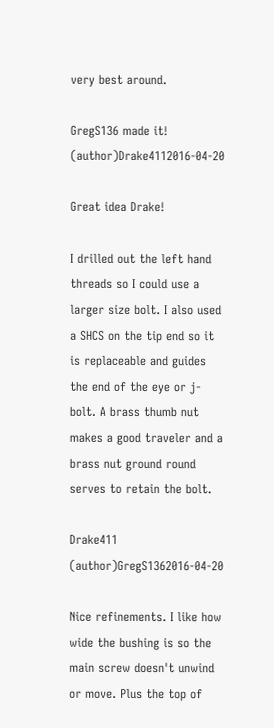very best around.

GregS136 made it! (author)Drake4112016-04-20

Great idea Drake!

I drilled out the left hand threads so I could use a larger size bolt. I also used a SHCS on the tip end so it is replaceable and guides the end of the eye or j-bolt. A brass thumb nut makes a good traveler and a brass nut ground round serves to retain the bolt.

Drake411 (author)GregS1362016-04-20

Nice refinements. I like how wide the bushing is so the main screw doesn't unwind or move. Plus the top of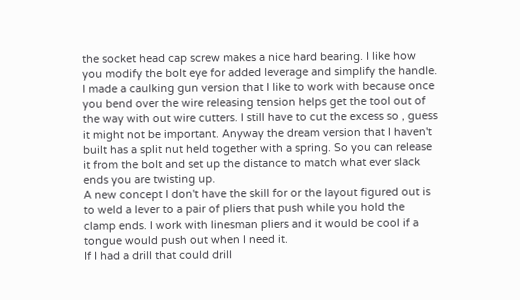the socket head cap screw makes a nice hard bearing. I like how you modify the bolt eye for added leverage and simplify the handle.
I made a caulking gun version that I like to work with because once you bend over the wire releasing tension helps get the tool out of the way with out wire cutters. I still have to cut the excess so , guess it might not be important. Anyway the dream version that I haven't built has a split nut held together with a spring. So you can release it from the bolt and set up the distance to match what ever slack ends you are twisting up.
A new concept I don't have the skill for or the layout figured out is to weld a lever to a pair of pliers that push while you hold the clamp ends. I work with linesman pliers and it would be cool if a tongue would push out when I need it.
If I had a drill that could drill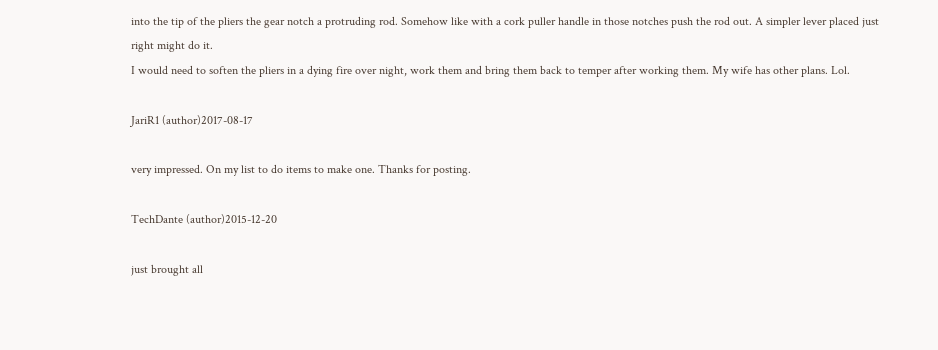into the tip of the pliers the gear notch a protruding rod. Somehow like with a cork puller handle in those notches push the rod out. A simpler lever placed just right might do it.
I would need to soften the pliers in a dying fire over night, work them and bring them back to temper after working them. My wife has other plans. Lol.

JariR1 (author)2017-08-17

very impressed. On my list to do items to make one. Thanks for posting.

TechDante (author)2015-12-20

just brought all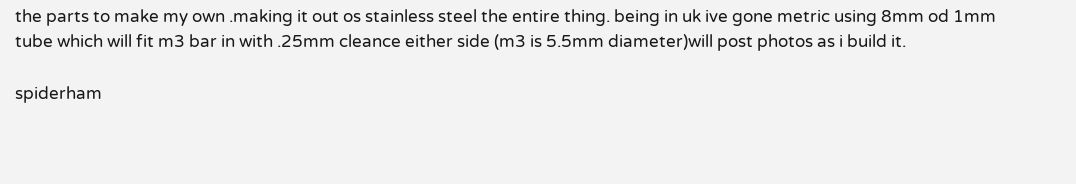the parts to make my own .making it out os stainless steel the entire thing. being in uk ive gone metric using 8mm od 1mm tube which will fit m3 bar in with .25mm cleance either side (m3 is 5.5mm diameter)will post photos as i build it.

spiderham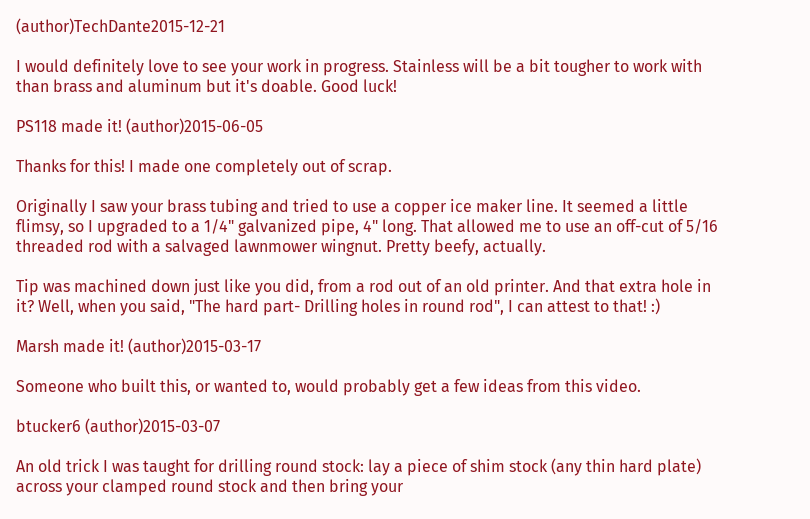(author)TechDante2015-12-21

I would definitely love to see your work in progress. Stainless will be a bit tougher to work with than brass and aluminum but it's doable. Good luck!

PS118 made it! (author)2015-06-05

Thanks for this! I made one completely out of scrap.

Originally I saw your brass tubing and tried to use a copper ice maker line. It seemed a little flimsy, so I upgraded to a 1/4" galvanized pipe, 4" long. That allowed me to use an off-cut of 5/16 threaded rod with a salvaged lawnmower wingnut. Pretty beefy, actually.

Tip was machined down just like you did, from a rod out of an old printer. And that extra hole in it? Well, when you said, "The hard part- Drilling holes in round rod", I can attest to that! :)

Marsh made it! (author)2015-03-17

Someone who built this, or wanted to, would probably get a few ideas from this video.

btucker6 (author)2015-03-07

An old trick I was taught for drilling round stock: lay a piece of shim stock (any thin hard plate) across your clamped round stock and then bring your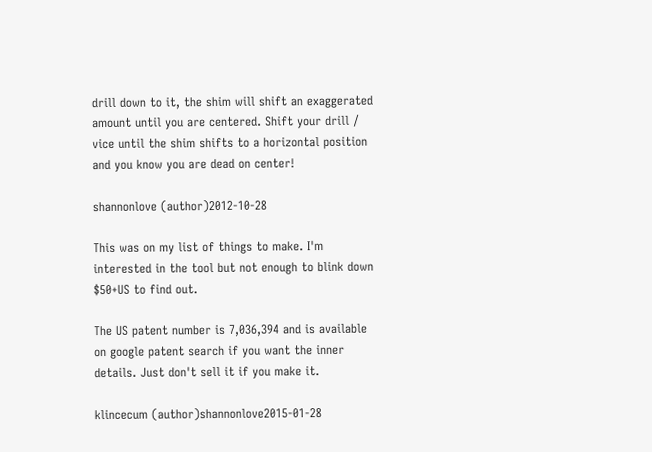drill down to it, the shim will shift an exaggerated amount until you are centered. Shift your drill / vice until the shim shifts to a horizontal position and you know you are dead on center!

shannonlove (author)2012-10-28

This was on my list of things to make. I'm interested in the tool but not enough to blink down $50+US to find out.

The US patent number is 7,036,394 and is available on google patent search if you want the inner details. Just don't sell it if you make it.

klincecum (author)shannonlove2015-01-28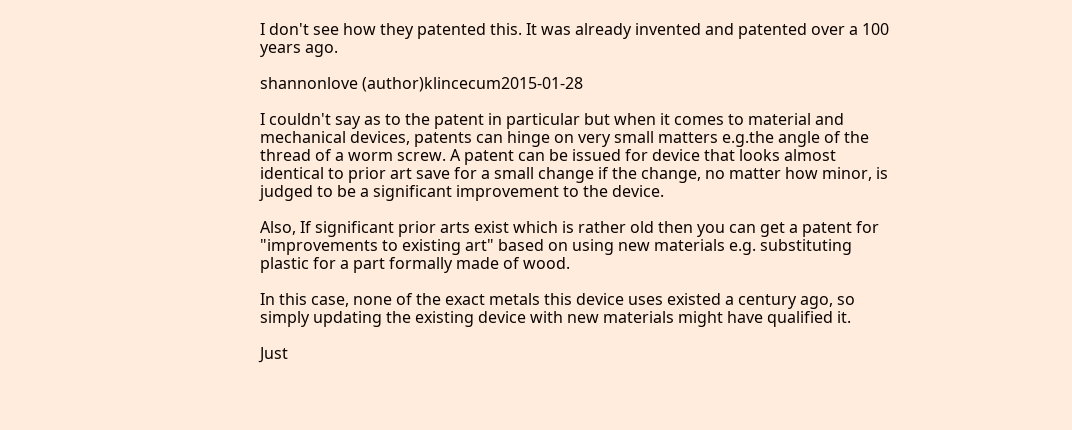I don't see how they patented this. It was already invented and patented over a 100 years ago.

shannonlove (author)klincecum2015-01-28

I couldn't say as to the patent in particular but when it comes to material and mechanical devices, patents can hinge on very small matters e.g.the angle of the thread of a worm screw. A patent can be issued for device that looks almost identical to prior art save for a small change if the change, no matter how minor, is judged to be a significant improvement to the device.

Also, If significant prior arts exist which is rather old then you can get a patent for "improvements to existing art" based on using new materials e.g. substituting plastic for a part formally made of wood.

In this case, none of the exact metals this device uses existed a century ago, so simply updating the existing device with new materials might have qualified it.

Just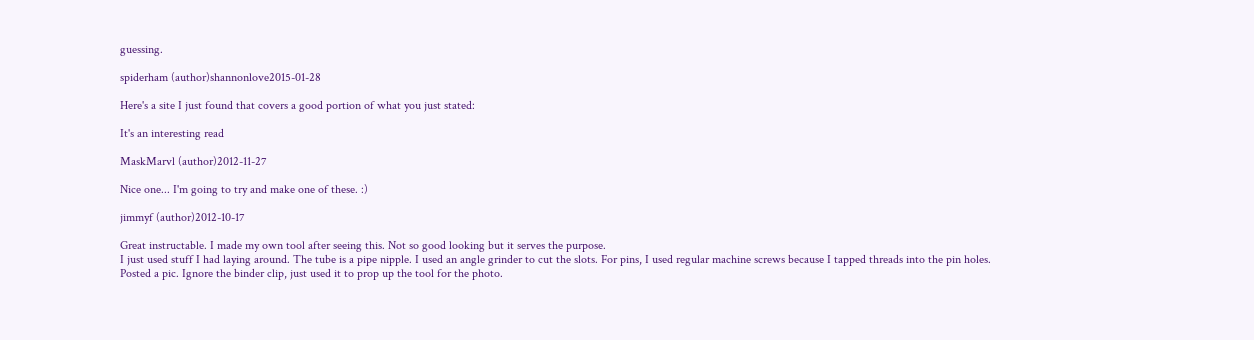guessing.

spiderham (author)shannonlove2015-01-28

Here's a site I just found that covers a good portion of what you just stated:

It's an interesting read

MaskMarvl (author)2012-11-27

Nice one... I'm going to try and make one of these. :)

jimmyf (author)2012-10-17

Great instructable. I made my own tool after seeing this. Not so good looking but it serves the purpose.
I just used stuff I had laying around. The tube is a pipe nipple. I used an angle grinder to cut the slots. For pins, I used regular machine screws because I tapped threads into the pin holes.
Posted a pic. Ignore the binder clip, just used it to prop up the tool for the photo.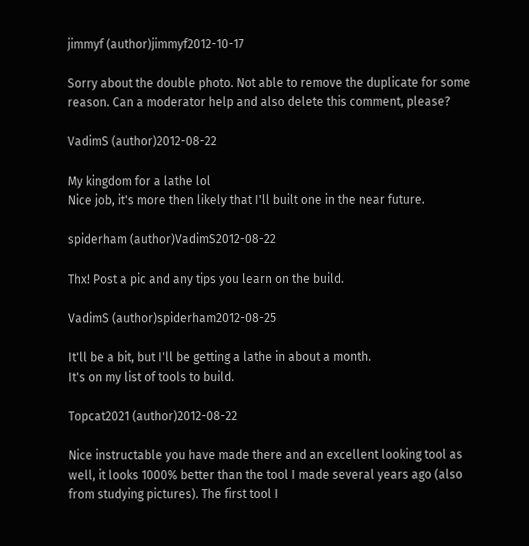jimmyf (author)jimmyf2012-10-17

Sorry about the double photo. Not able to remove the duplicate for some reason. Can a moderator help and also delete this comment, please?

VadimS (author)2012-08-22

My kingdom for a lathe lol
Nice job, it's more then likely that I'll built one in the near future.

spiderham (author)VadimS2012-08-22

Thx! Post a pic and any tips you learn on the build.

VadimS (author)spiderham2012-08-25

It'll be a bit, but I'll be getting a lathe in about a month.
It's on my list of tools to build.

Topcat2021 (author)2012-08-22

Nice instructable you have made there and an excellent looking tool as well, it looks 1000% better than the tool I made several years ago (also from studying pictures). The first tool I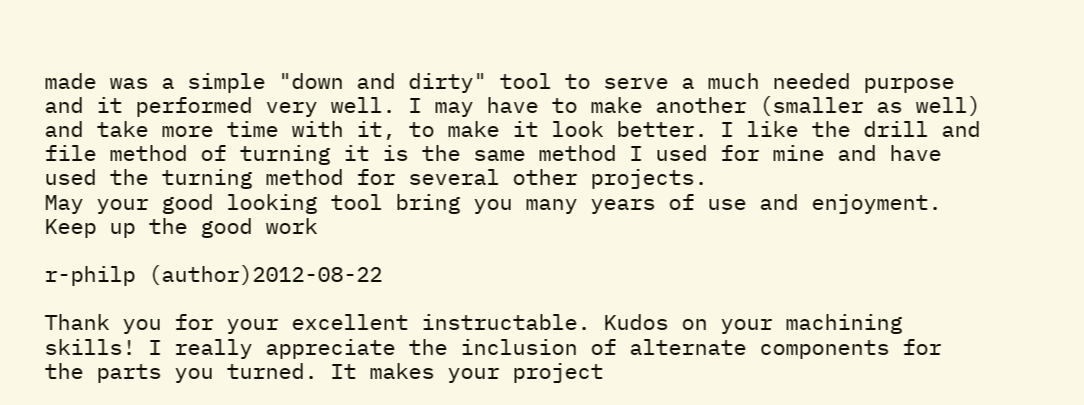made was a simple "down and dirty" tool to serve a much needed purpose and it performed very well. I may have to make another (smaller as well) and take more time with it, to make it look better. I like the drill and file method of turning it is the same method I used for mine and have used the turning method for several other projects.
May your good looking tool bring you many years of use and enjoyment.
Keep up the good work

r-philp (author)2012-08-22

Thank you for your excellent instructable. Kudos on your machining skills! I really appreciate the inclusion of alternate components for the parts you turned. It makes your project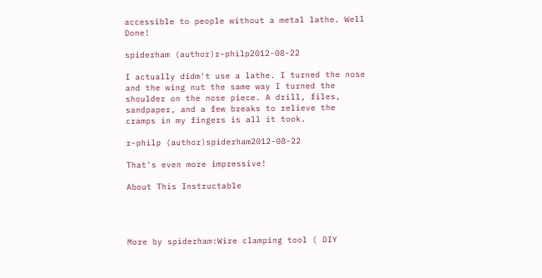accessible to people without a metal lathe. Well Done!

spiderham (author)r-philp2012-08-22

I actually didm't use a lathe. I turned the nose and the wing nut the same way I turned the shoulder on the nose piece. A drill, files, sandpaper, and a few breaks to relieve the cramps in my fingers is all it took.

r-philp (author)spiderham2012-08-22

That's even more impressive!

About This Instructable




More by spiderham:Wire clamping tool ( DIY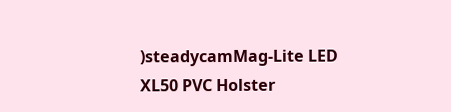)steadycamMag-Lite LED XL50 PVC Holster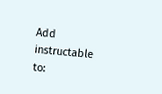Add instructable to: